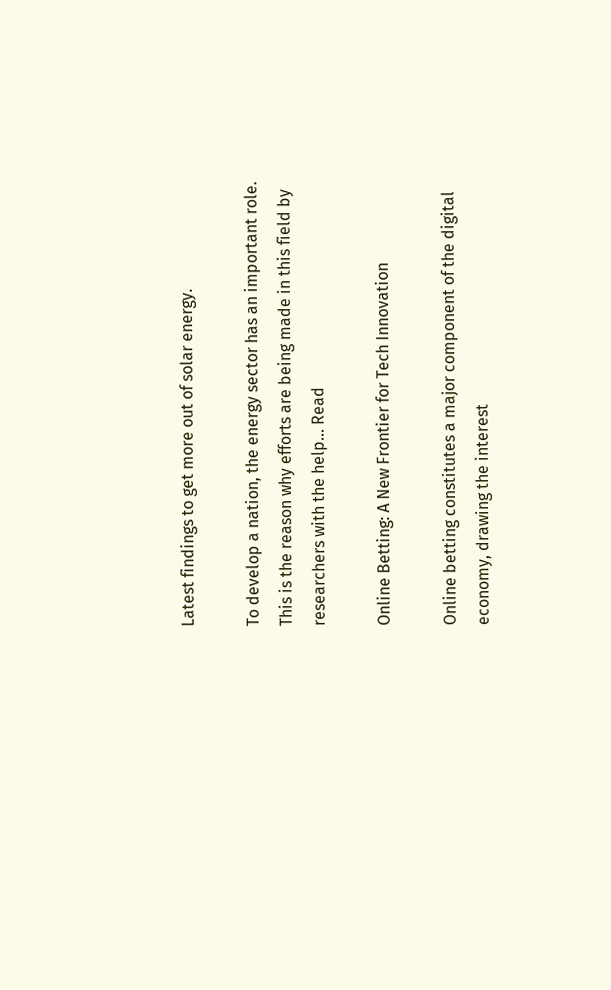Latest findings to get more out of solar energy.

To develop a nation, the energy sector has an important role. This is the reason why efforts are being made in this field by researchers with the help... Read

Online Betting: A New Frontier for Tech Innovation

Online betting constitutes a major component of the digital economy, drawing the interest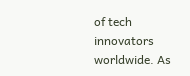of tech innovators worldwide. As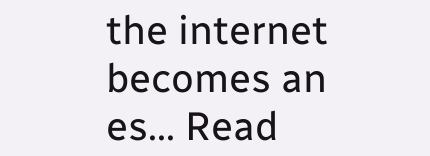the internet becomes an es... Read